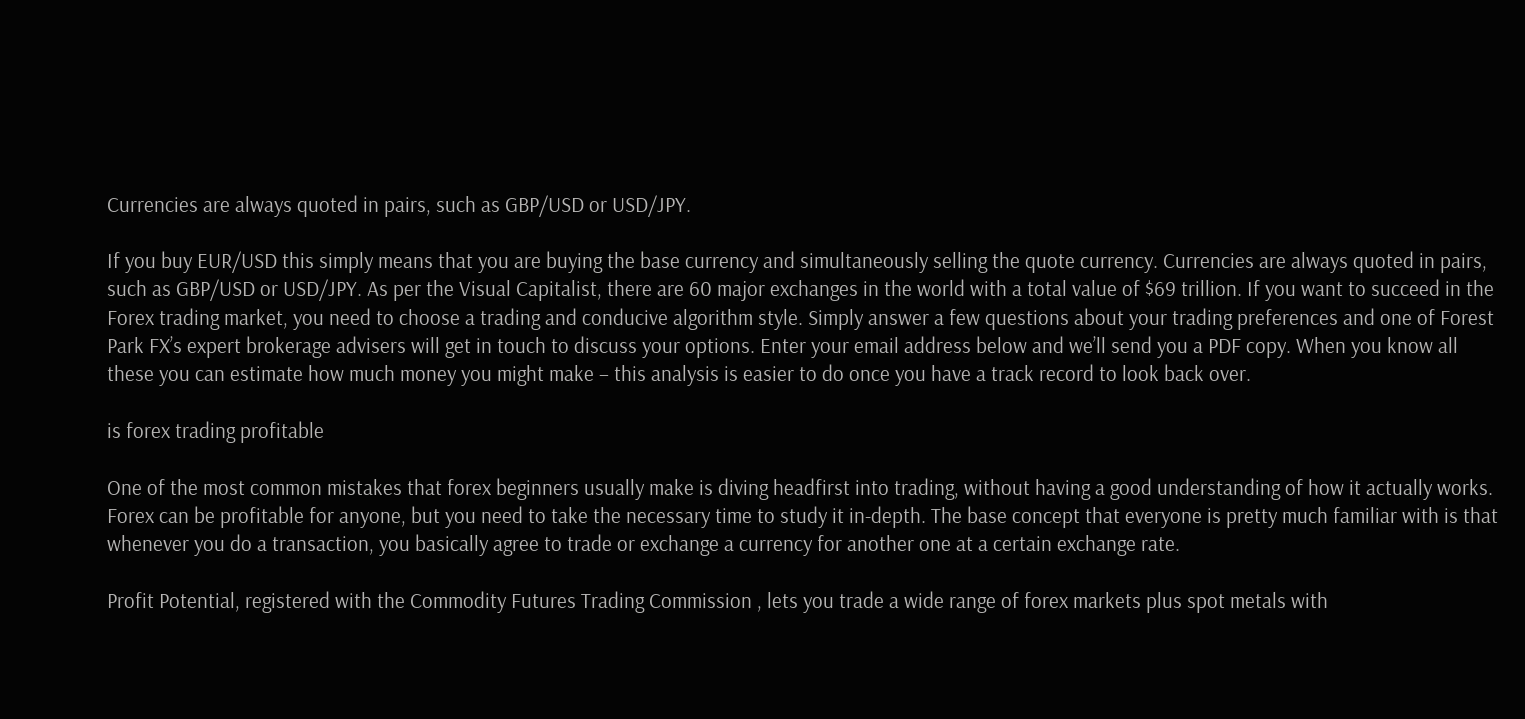Currencies are always quoted in pairs, such as GBP/USD or USD/JPY.

If you buy EUR/USD this simply means that you are buying the base currency and simultaneously selling the quote currency. Currencies are always quoted in pairs, such as GBP/USD or USD/JPY. As per the Visual Capitalist, there are 60 major exchanges in the world with a total value of $69 trillion. If you want to succeed in the Forex trading market, you need to choose a trading and conducive algorithm style. Simply answer a few questions about your trading preferences and one of Forest Park FX’s expert brokerage advisers will get in touch to discuss your options. Enter your email address below and we’ll send you a PDF copy. When you know all these you can estimate how much money you might make – this analysis is easier to do once you have a track record to look back over.

is forex trading profitable

One of the most common mistakes that forex beginners usually make is diving headfirst into trading, without having a good understanding of how it actually works. Forex can be profitable for anyone, but you need to take the necessary time to study it in-depth. The base concept that everyone is pretty much familiar with is that whenever you do a transaction, you basically agree to trade or exchange a currency for another one at a certain exchange rate.

Profit Potential, registered with the Commodity Futures Trading Commission , lets you trade a wide range of forex markets plus spot metals with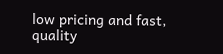low pricing and fast, quality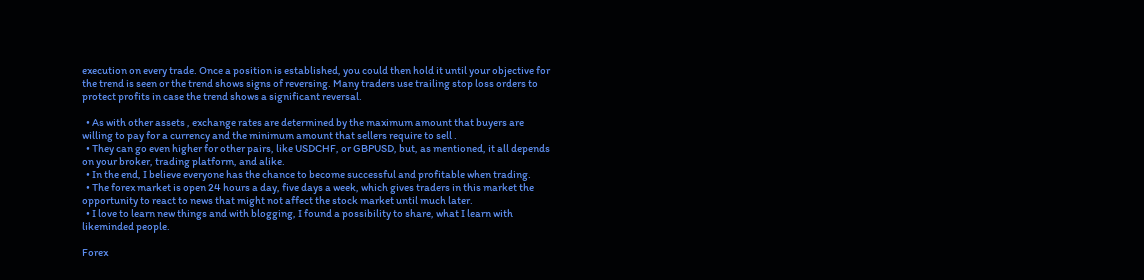execution on every trade. Once a position is established, you could then hold it until your objective for the trend is seen or the trend shows signs of reversing. Many traders use trailing stop loss orders to protect profits in case the trend shows a significant reversal.

  • As with other assets , exchange rates are determined by the maximum amount that buyers are willing to pay for a currency and the minimum amount that sellers require to sell .
  • They can go even higher for other pairs, like USDCHF, or GBPUSD, but, as mentioned, it all depends on your broker, trading platform, and alike.
  • In the end, I believe everyone has the chance to become successful and profitable when trading.
  • The forex market is open 24 hours a day, five days a week, which gives traders in this market the opportunity to react to news that might not affect the stock market until much later.
  • I love to learn new things and with blogging, I found a possibility to share, what I learn with likeminded people.

Forex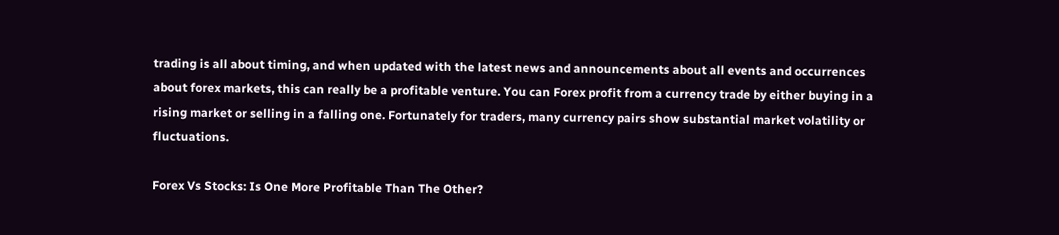trading is all about timing, and when updated with the latest news and announcements about all events and occurrences about forex markets, this can really be a profitable venture. You can Forex profit from a currency trade by either buying in a rising market or selling in a falling one. Fortunately for traders, many currency pairs show substantial market volatility or fluctuations.

Forex Vs Stocks: Is One More Profitable Than The Other?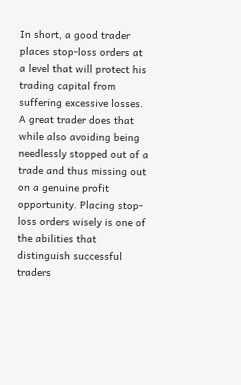In short, a good trader places stop-loss orders at a level that will protect his trading capital from suffering excessive losses. A great trader does that while also avoiding being needlessly stopped out of a trade and thus missing out on a genuine profit opportunity. Placing stop-loss orders wisely is one of the abilities that distinguish successful traders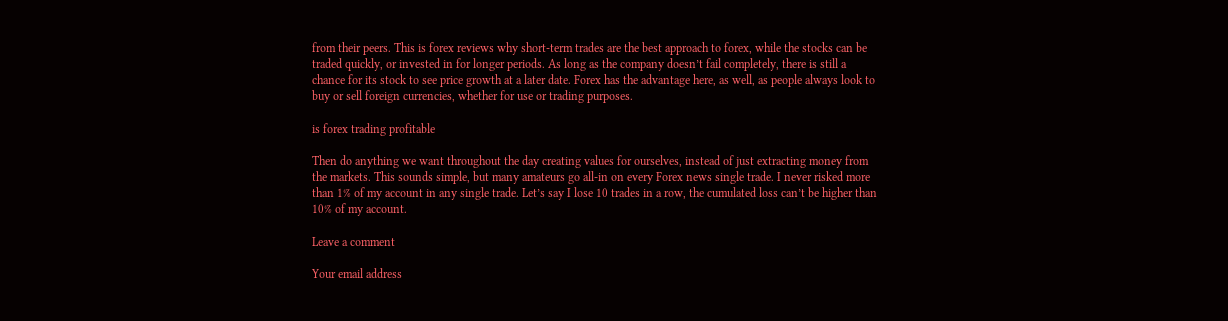from their peers. This is forex reviews why short-term trades are the best approach to forex, while the stocks can be traded quickly, or invested in for longer periods. As long as the company doesn’t fail completely, there is still a chance for its stock to see price growth at a later date. Forex has the advantage here, as well, as people always look to buy or sell foreign currencies, whether for use or trading purposes.

is forex trading profitable

Then do anything we want throughout the day creating values for ourselves, instead of just extracting money from the markets. This sounds simple, but many amateurs go all-in on every Forex news single trade. I never risked more than 1% of my account in any single trade. Let’s say I lose 10 trades in a row, the cumulated loss can’t be higher than 10% of my account.

Leave a comment

Your email address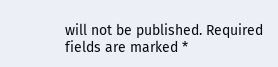will not be published. Required fields are marked *